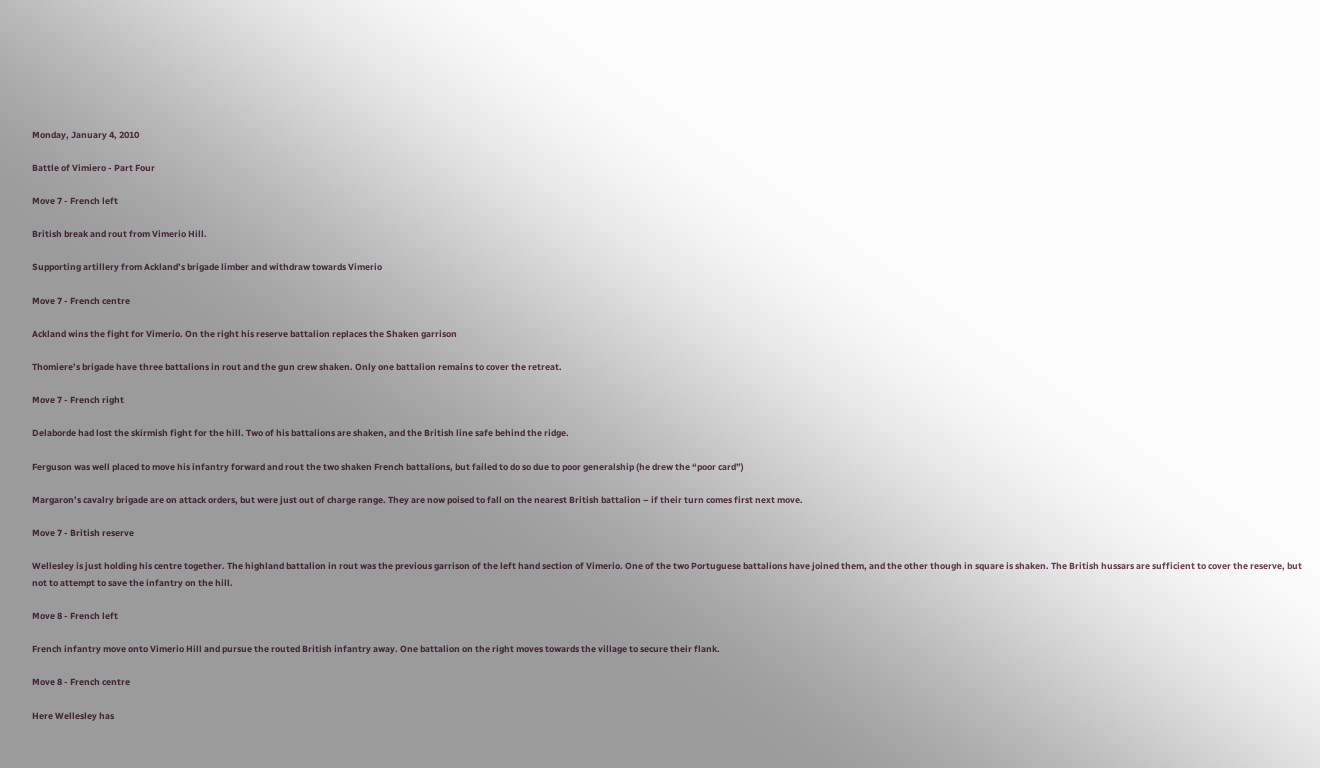Monday, January 4, 2010

Battle of Vimiero - Part Four

Move 7 - French left

British break and rout from Vimerio Hill.

Supporting artillery from Ackland’s brigade limber and withdraw towards Vimerio

Move 7 - French centre

Ackland wins the fight for Vimerio. On the right his reserve battalion replaces the Shaken garrison

Thomiere’s brigade have three battalions in rout and the gun crew shaken. Only one battalion remains to cover the retreat.

Move 7 - French right

Delaborde had lost the skirmish fight for the hill. Two of his battalions are shaken, and the British line safe behind the ridge.

Ferguson was well placed to move his infantry forward and rout the two shaken French battalions, but failed to do so due to poor generalship (he drew the “poor card”)

Margaron’s cavalry brigade are on attack orders, but were just out of charge range. They are now poised to fall on the nearest British battalion – if their turn comes first next move.

Move 7 - British reserve

Wellesley is just holding his centre together. The highland battalion in rout was the previous garrison of the left hand section of Vimerio. One of the two Portuguese battalions have joined them, and the other though in square is shaken. The British hussars are sufficient to cover the reserve, but not to attempt to save the infantry on the hill.

Move 8 - French left

French infantry move onto Vimerio Hill and pursue the routed British infantry away. One battalion on the right moves towards the village to secure their flank.

Move 8 - French centre

Here Wellesley has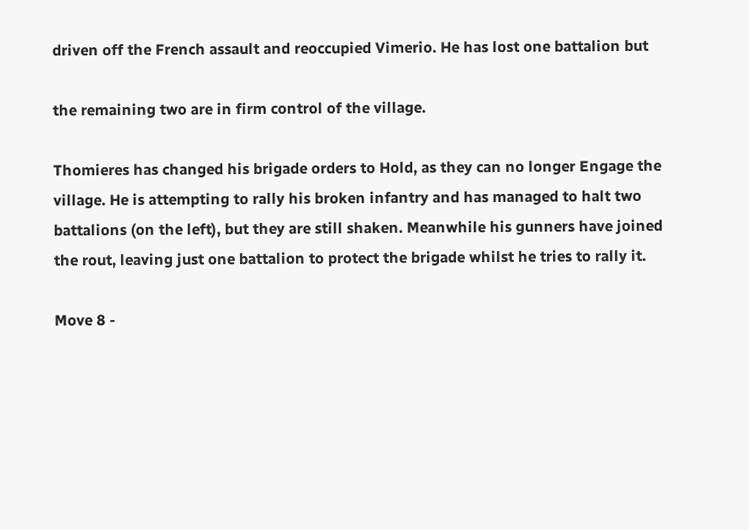driven off the French assault and reoccupied Vimerio. He has lost one battalion but

the remaining two are in firm control of the village.

Thomieres has changed his brigade orders to Hold, as they can no longer Engage the village. He is attempting to rally his broken infantry and has managed to halt two battalions (on the left), but they are still shaken. Meanwhile his gunners have joined the rout, leaving just one battalion to protect the brigade whilst he tries to rally it.

Move 8 -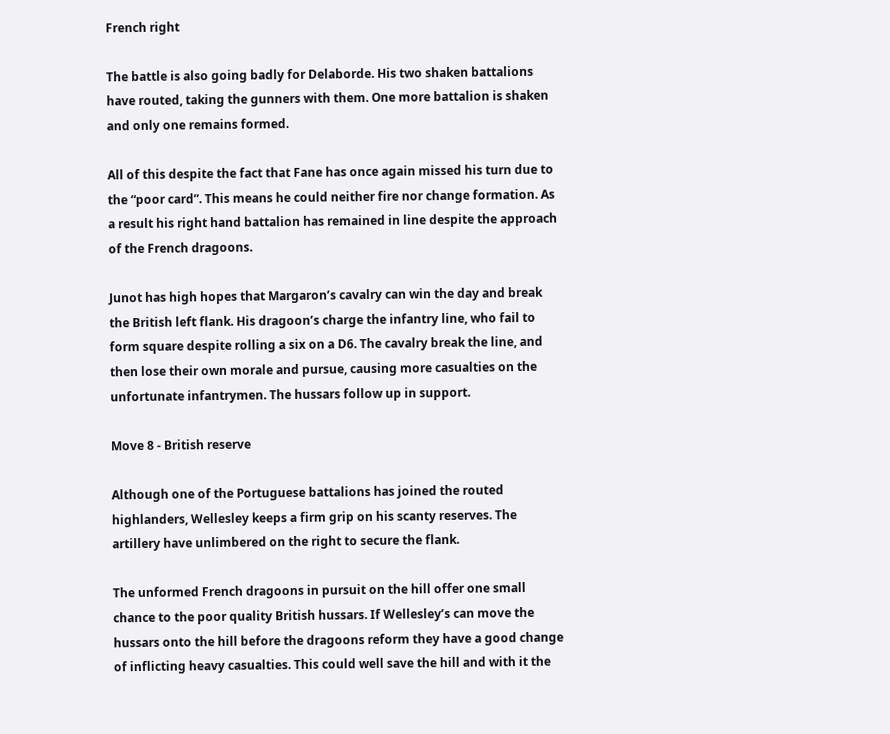French right

The battle is also going badly for Delaborde. His two shaken battalions have routed, taking the gunners with them. One more battalion is shaken and only one remains formed.

All of this despite the fact that Fane has once again missed his turn due to the “poor card”. This means he could neither fire nor change formation. As a result his right hand battalion has remained in line despite the approach of the French dragoons.

Junot has high hopes that Margaron’s cavalry can win the day and break the British left flank. His dragoon’s charge the infantry line, who fail to form square despite rolling a six on a D6. The cavalry break the line, and then lose their own morale and pursue, causing more casualties on the unfortunate infantrymen. The hussars follow up in support.

Move 8 - British reserve

Although one of the Portuguese battalions has joined the routed highlanders, Wellesley keeps a firm grip on his scanty reserves. The artillery have unlimbered on the right to secure the flank.

The unformed French dragoons in pursuit on the hill offer one small chance to the poor quality British hussars. If Wellesley’s can move the hussars onto the hill before the dragoons reform they have a good change of inflicting heavy casualties. This could well save the hill and with it the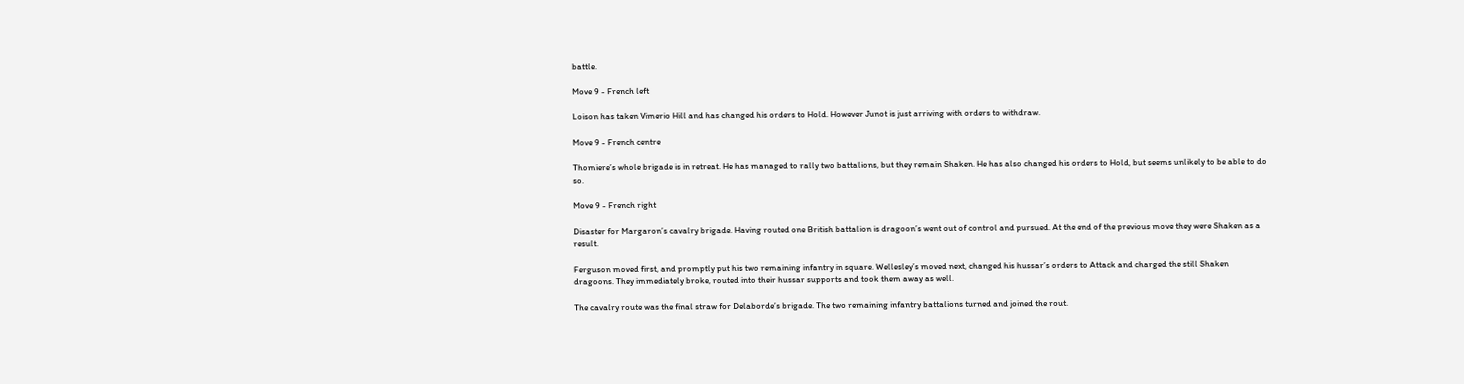battle.

Move 9 - French left

Loison has taken Vimerio Hill and has changed his orders to Hold. However Junot is just arriving with orders to withdraw.

Move 9 - French centre

Thomiere’s whole brigade is in retreat. He has managed to rally two battalions, but they remain Shaken. He has also changed his orders to Hold, but seems unlikely to be able to do so.

Move 9 - French right

Disaster for Margaron’s cavalry brigade. Having routed one British battalion is dragoon’s went out of control and pursued. At the end of the previous move they were Shaken as a result.

Ferguson moved first, and promptly put his two remaining infantry in square. Wellesley’s moved next, changed his hussar’s orders to Attack and charged the still Shaken dragoons. They immediately broke, routed into their hussar supports and took them away as well.

The cavalry route was the final straw for Delaborde’s brigade. The two remaining infantry battalions turned and joined the rout.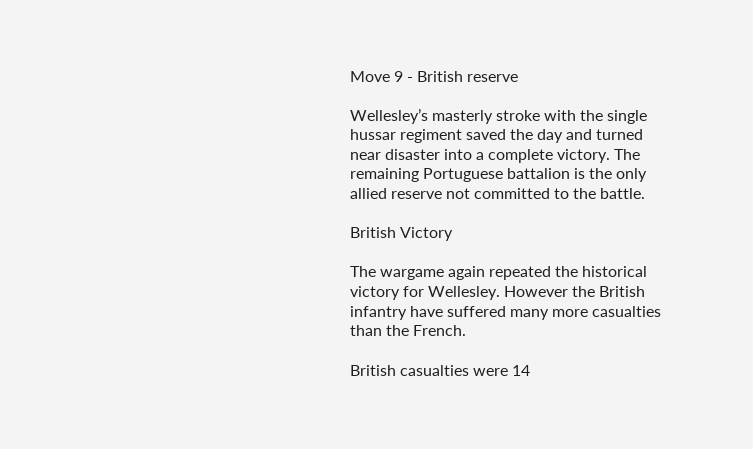Move 9 - British reserve

Wellesley’s masterly stroke with the single hussar regiment saved the day and turned near disaster into a complete victory. The remaining Portuguese battalion is the only allied reserve not committed to the battle.

British Victory

The wargame again repeated the historical victory for Wellesley. However the British infantry have suffered many more casualties than the French.

British casualties were 14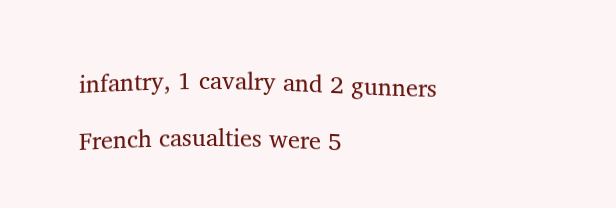infantry, 1 cavalry and 2 gunners

French casualties were 5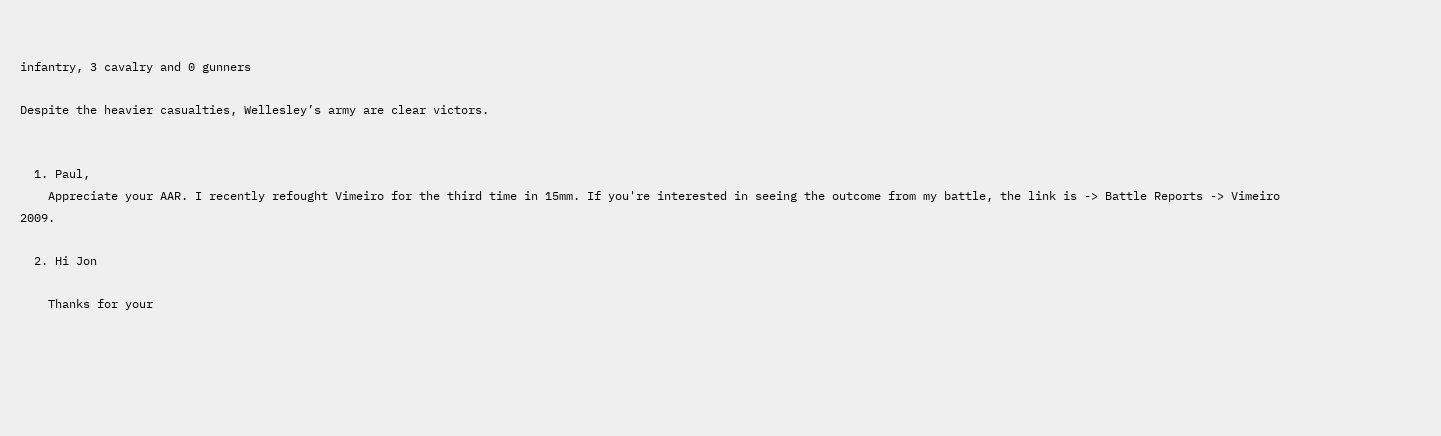infantry, 3 cavalry and 0 gunners

Despite the heavier casualties, Wellesley’s army are clear victors.


  1. Paul,
    Appreciate your AAR. I recently refought Vimeiro for the third time in 15mm. If you're interested in seeing the outcome from my battle, the link is -> Battle Reports -> Vimeiro 2009.

  2. Hi Jon

    Thanks for your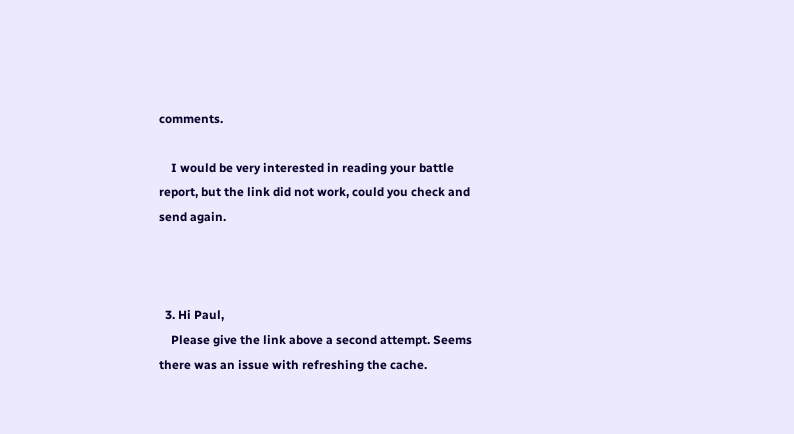comments.

    I would be very interested in reading your battle report, but the link did not work, could you check and send again.



  3. Hi Paul,
    Please give the link above a second attempt. Seems there was an issue with refreshing the cache.